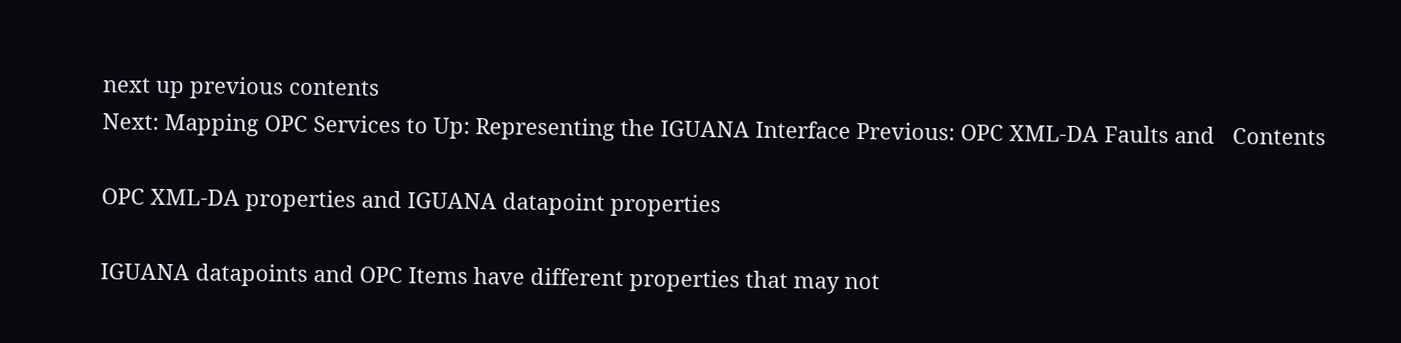next up previous contents
Next: Mapping OPC Services to Up: Representing the IGUANA Interface Previous: OPC XML-DA Faults and   Contents

OPC XML-DA properties and IGUANA datapoint properties

IGUANA datapoints and OPC Items have different properties that may not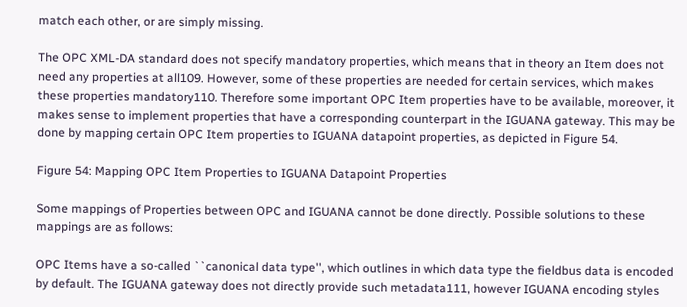match each other, or are simply missing.

The OPC XML-DA standard does not specify mandatory properties, which means that in theory an Item does not need any properties at all109. However, some of these properties are needed for certain services, which makes these properties mandatory110. Therefore some important OPC Item properties have to be available, moreover, it makes sense to implement properties that have a corresponding counterpart in the IGUANA gateway. This may be done by mapping certain OPC Item properties to IGUANA datapoint properties, as depicted in Figure 54.

Figure 54: Mapping OPC Item Properties to IGUANA Datapoint Properties

Some mappings of Properties between OPC and IGUANA cannot be done directly. Possible solutions to these mappings are as follows:

OPC Items have a so-called ``canonical data type'', which outlines in which data type the fieldbus data is encoded by default. The IGUANA gateway does not directly provide such metadata111, however IGUANA encoding styles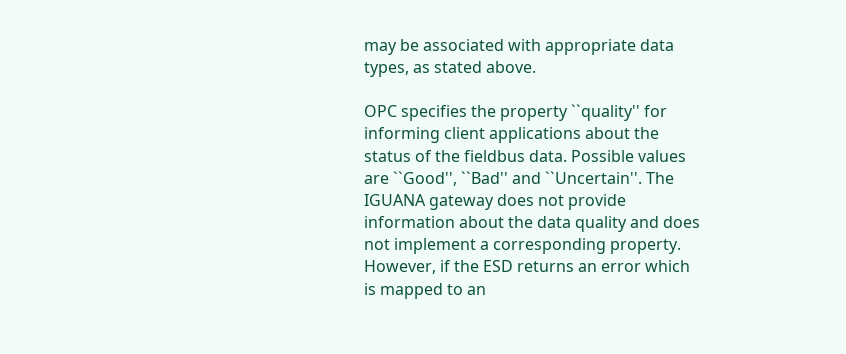may be associated with appropriate data types, as stated above.

OPC specifies the property ``quality'' for informing client applications about the status of the fieldbus data. Possible values are ``Good'', ``Bad'' and ``Uncertain''. The IGUANA gateway does not provide information about the data quality and does not implement a corresponding property. However, if the ESD returns an error which is mapped to an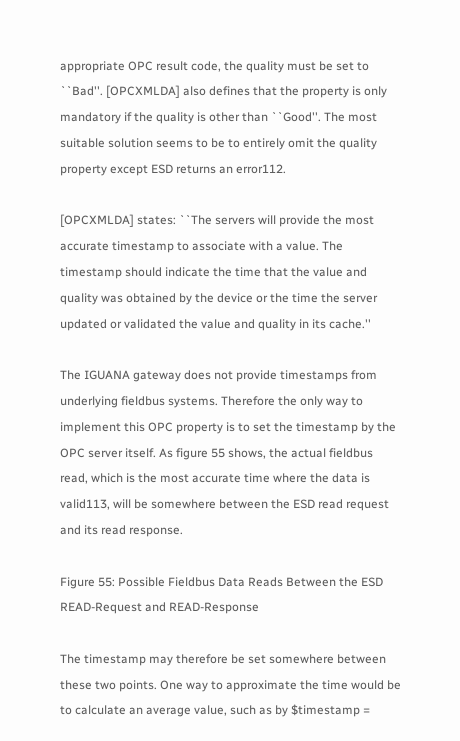appropriate OPC result code, the quality must be set to ``Bad''. [OPCXMLDA] also defines that the property is only mandatory if the quality is other than ``Good''. The most suitable solution seems to be to entirely omit the quality property except ESD returns an error112.

[OPCXMLDA] states: ``The servers will provide the most accurate timestamp to associate with a value. The timestamp should indicate the time that the value and quality was obtained by the device or the time the server updated or validated the value and quality in its cache.''

The IGUANA gateway does not provide timestamps from underlying fieldbus systems. Therefore the only way to implement this OPC property is to set the timestamp by the OPC server itself. As figure 55 shows, the actual fieldbus read, which is the most accurate time where the data is valid113, will be somewhere between the ESD read request and its read response.

Figure 55: Possible Fieldbus Data Reads Between the ESD READ-Request and READ-Response

The timestamp may therefore be set somewhere between these two points. One way to approximate the time would be to calculate an average value, such as by $timestamp =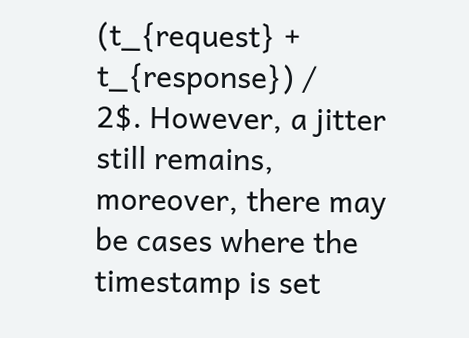(t_{request} + t_{response}) /
2$. However, a jitter still remains, moreover, there may be cases where the timestamp is set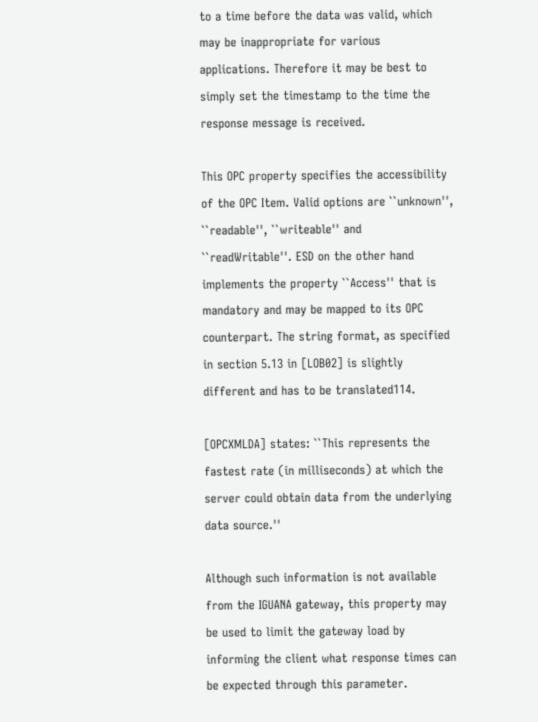to a time before the data was valid, which may be inappropriate for various applications. Therefore it may be best to simply set the timestamp to the time the response message is received.

This OPC property specifies the accessibility of the OPC Item. Valid options are ``unknown'', ``readable'', ``writeable'' and ``readWritable''. ESD on the other hand implements the property ``Access'' that is mandatory and may be mapped to its OPC counterpart. The string format, as specified in section 5.13 in [LOB02] is slightly different and has to be translated114.

[OPCXMLDA] states: ``This represents the fastest rate (in milliseconds) at which the server could obtain data from the underlying data source.''

Although such information is not available from the IGUANA gateway, this property may be used to limit the gateway load by informing the client what response times can be expected through this parameter.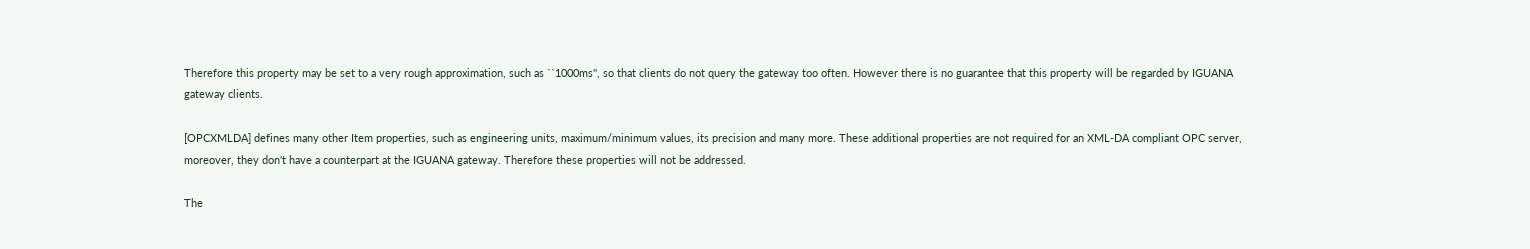Therefore this property may be set to a very rough approximation, such as ``1000ms'', so that clients do not query the gateway too often. However there is no guarantee that this property will be regarded by IGUANA gateway clients.

[OPCXMLDA] defines many other Item properties, such as engineering units, maximum/minimum values, its precision and many more. These additional properties are not required for an XML-DA compliant OPC server, moreover, they don't have a counterpart at the IGUANA gateway. Therefore these properties will not be addressed.

The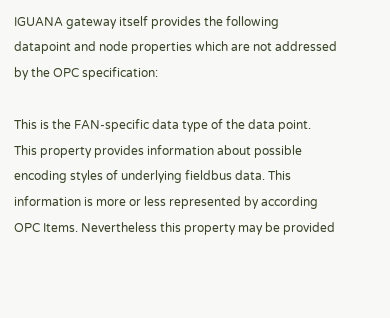IGUANA gateway itself provides the following datapoint and node properties which are not addressed by the OPC specification:

This is the FAN-specific data type of the data point.
This property provides information about possible encoding styles of underlying fieldbus data. This information is more or less represented by according OPC Items. Nevertheless this property may be provided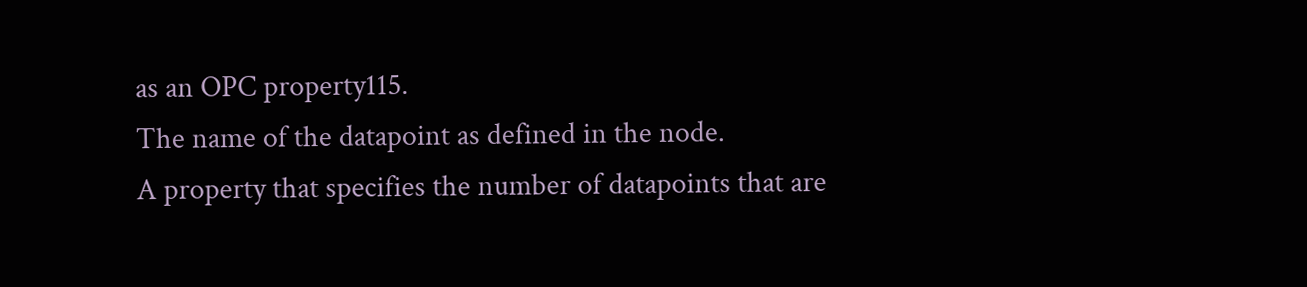as an OPC property115.
The name of the datapoint as defined in the node.
A property that specifies the number of datapoints that are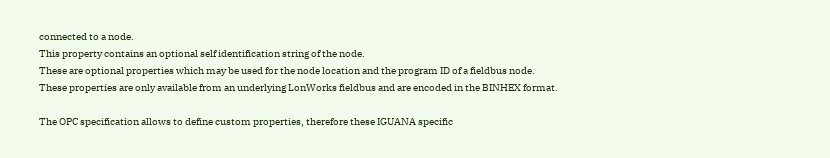connected to a node.
This property contains an optional self identification string of the node.
These are optional properties which may be used for the node location and the program ID of a fieldbus node. These properties are only available from an underlying LonWorks fieldbus and are encoded in the BINHEX format.

The OPC specification allows to define custom properties, therefore these IGUANA specific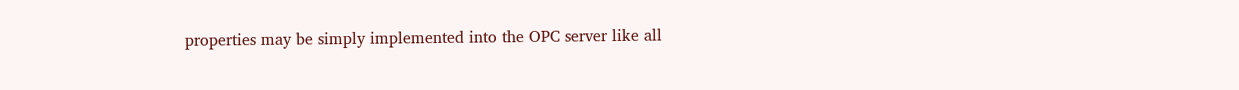properties may be simply implemented into the OPC server like all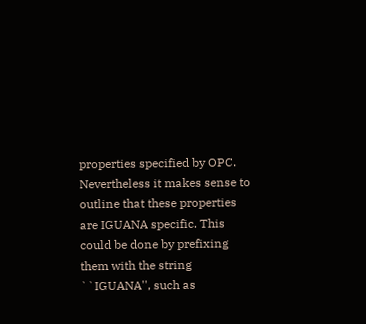properties specified by OPC. Nevertheless it makes sense to outline that these properties are IGUANA specific. This could be done by prefixing them with the string ``IGUANA'', such as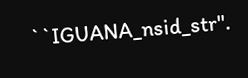``IGUANA_nsid_str''.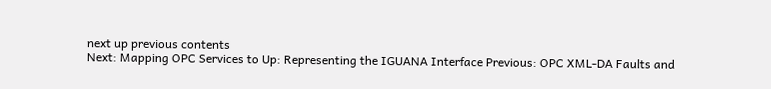next up previous contents
Next: Mapping OPC Services to Up: Representing the IGUANA Interface Previous: OPC XML-DA Faults and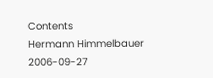Contents
Hermann Himmelbauer 2006-09-27